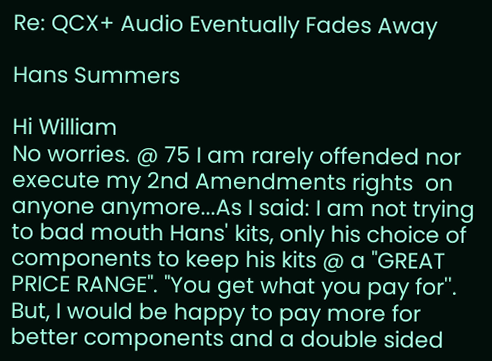Re: QCX+ Audio Eventually Fades Away

Hans Summers

Hi William
No worries. @ 75 I am rarely offended nor execute my 2nd Amendments rights  on anyone anymore...As I said: I am not trying to bad mouth Hans' kits, only his choice of components to keep his kits @ a "GREAT PRICE RANGE". "You get what you pay for''. But, I would be happy to pay more for better components and a double sided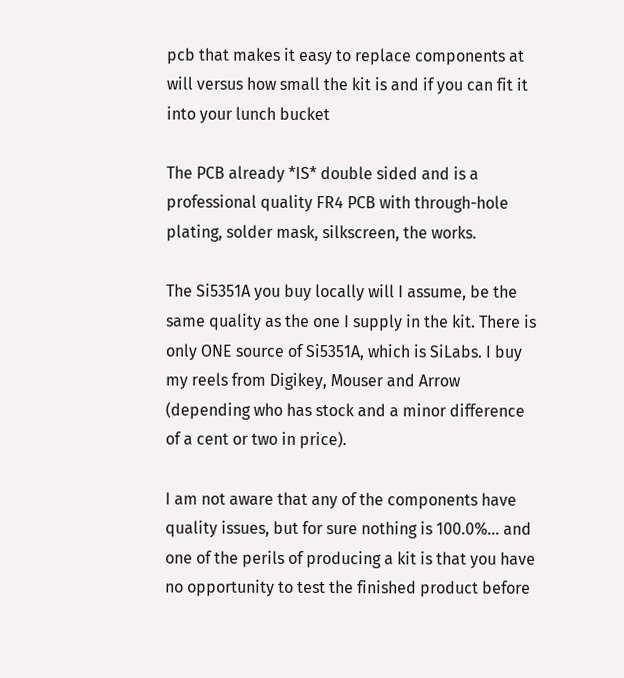pcb that makes it easy to replace components at will versus how small the kit is and if you can fit it into your lunch bucket

The PCB already *IS* double sided and is a professional quality FR4 PCB with through-hole plating, solder mask, silkscreen, the works.

The Si5351A you buy locally will I assume, be the same quality as the one I supply in the kit. There is only ONE source of Si5351A, which is SiLabs. I buy my reels from Digikey, Mouser and Arrow (depending who has stock and a minor difference of a cent or two in price).

I am not aware that any of the components have quality issues, but for sure nothing is 100.0%... and one of the perils of producing a kit is that you have no opportunity to test the finished product before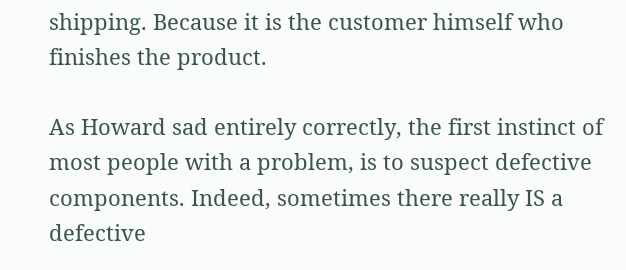shipping. Because it is the customer himself who finishes the product.

As Howard sad entirely correctly, the first instinct of most people with a problem, is to suspect defective components. Indeed, sometimes there really IS a defective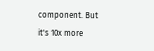component. But it's 10x more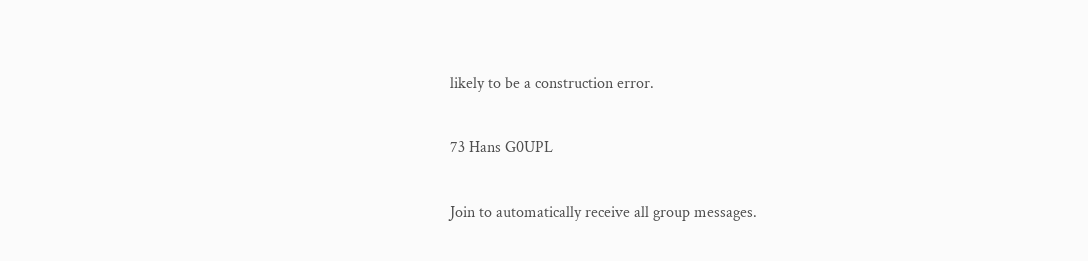likely to be a construction error.

73 Hans G0UPL

Join to automatically receive all group messages.